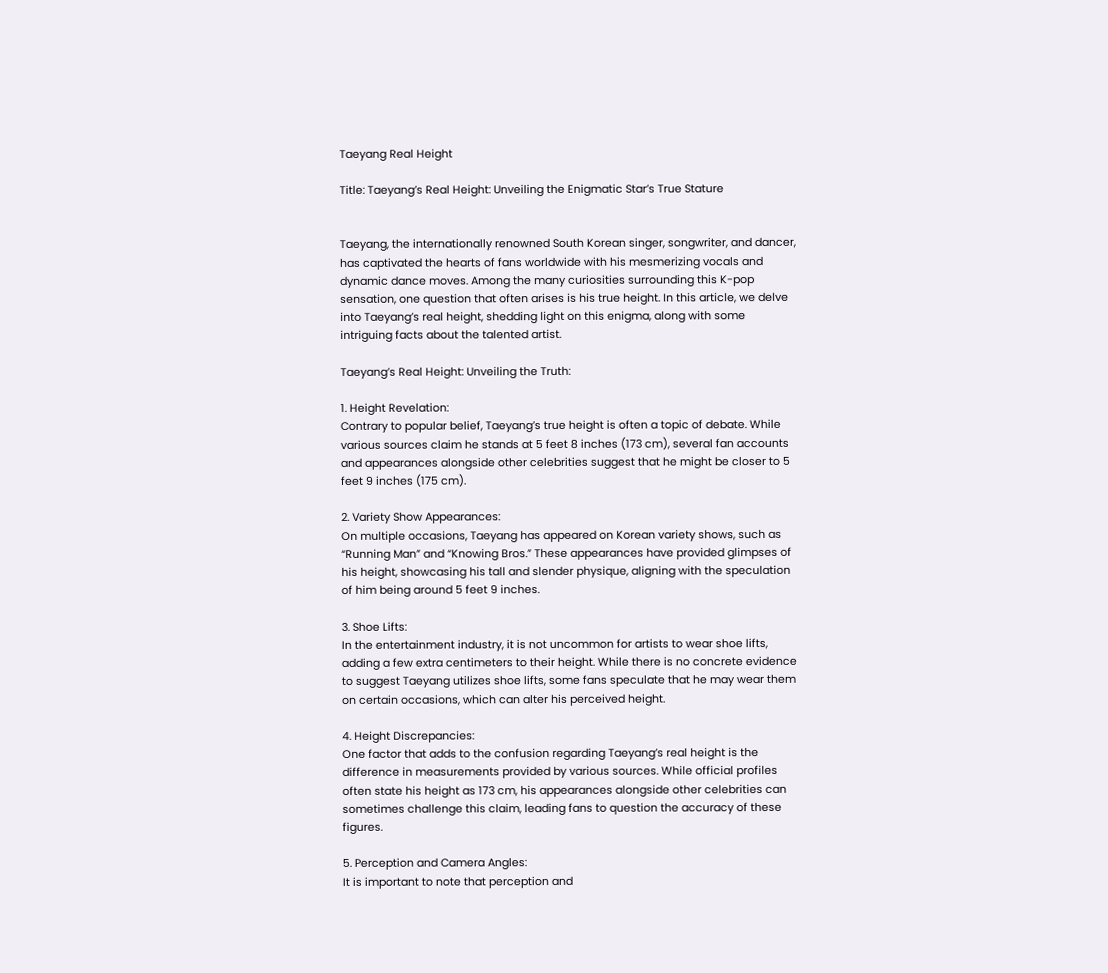Taeyang Real Height

Title: Taeyang’s Real Height: Unveiling the Enigmatic Star’s True Stature


Taeyang, the internationally renowned South Korean singer, songwriter, and dancer, has captivated the hearts of fans worldwide with his mesmerizing vocals and dynamic dance moves. Among the many curiosities surrounding this K-pop sensation, one question that often arises is his true height. In this article, we delve into Taeyang’s real height, shedding light on this enigma, along with some intriguing facts about the talented artist.

Taeyang’s Real Height: Unveiling the Truth:

1. Height Revelation:
Contrary to popular belief, Taeyang’s true height is often a topic of debate. While various sources claim he stands at 5 feet 8 inches (173 cm), several fan accounts and appearances alongside other celebrities suggest that he might be closer to 5 feet 9 inches (175 cm).

2. Variety Show Appearances:
On multiple occasions, Taeyang has appeared on Korean variety shows, such as “Running Man” and “Knowing Bros.” These appearances have provided glimpses of his height, showcasing his tall and slender physique, aligning with the speculation of him being around 5 feet 9 inches.

3. Shoe Lifts:
In the entertainment industry, it is not uncommon for artists to wear shoe lifts, adding a few extra centimeters to their height. While there is no concrete evidence to suggest Taeyang utilizes shoe lifts, some fans speculate that he may wear them on certain occasions, which can alter his perceived height.

4. Height Discrepancies:
One factor that adds to the confusion regarding Taeyang’s real height is the difference in measurements provided by various sources. While official profiles often state his height as 173 cm, his appearances alongside other celebrities can sometimes challenge this claim, leading fans to question the accuracy of these figures.

5. Perception and Camera Angles:
It is important to note that perception and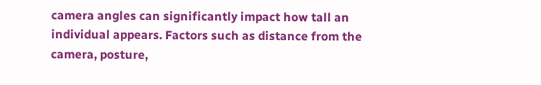camera angles can significantly impact how tall an individual appears. Factors such as distance from the camera, posture,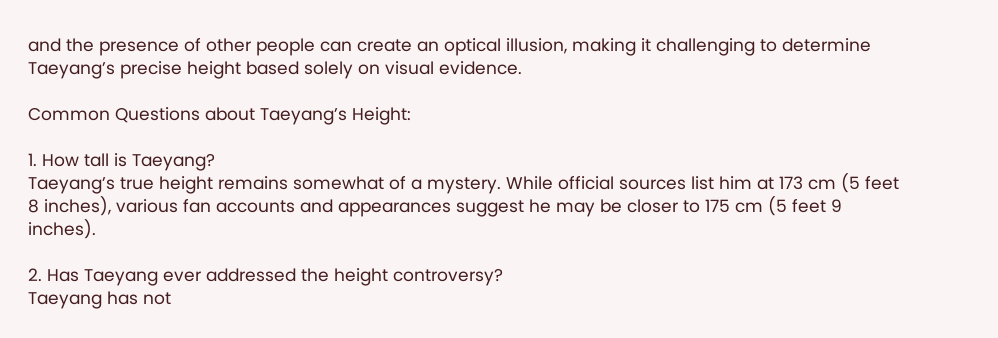and the presence of other people can create an optical illusion, making it challenging to determine Taeyang’s precise height based solely on visual evidence.

Common Questions about Taeyang’s Height:

1. How tall is Taeyang?
Taeyang’s true height remains somewhat of a mystery. While official sources list him at 173 cm (5 feet 8 inches), various fan accounts and appearances suggest he may be closer to 175 cm (5 feet 9 inches).

2. Has Taeyang ever addressed the height controversy?
Taeyang has not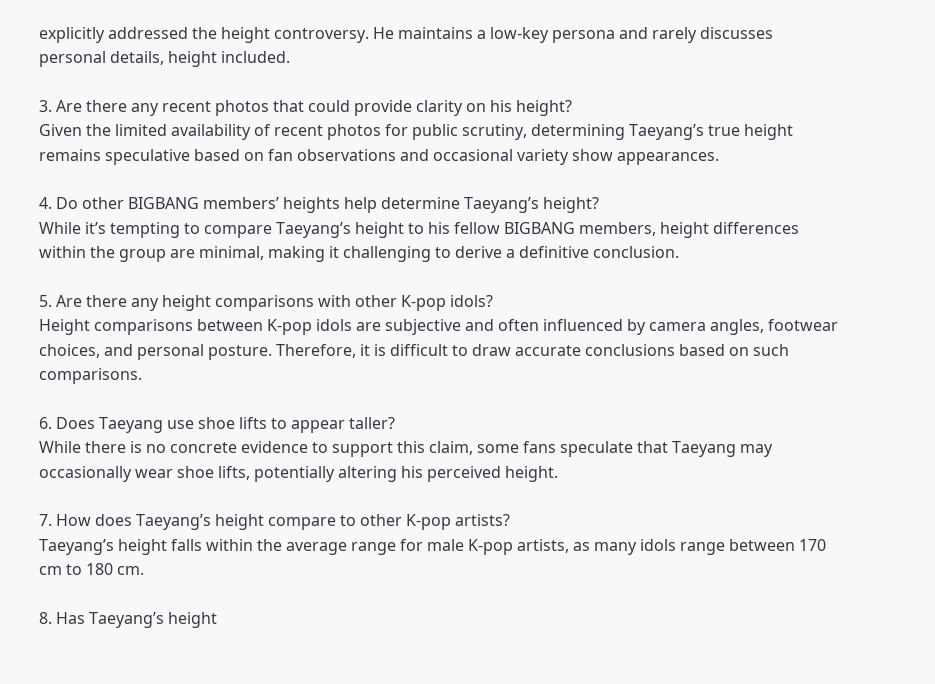explicitly addressed the height controversy. He maintains a low-key persona and rarely discusses personal details, height included.

3. Are there any recent photos that could provide clarity on his height?
Given the limited availability of recent photos for public scrutiny, determining Taeyang’s true height remains speculative based on fan observations and occasional variety show appearances.

4. Do other BIGBANG members’ heights help determine Taeyang’s height?
While it’s tempting to compare Taeyang’s height to his fellow BIGBANG members, height differences within the group are minimal, making it challenging to derive a definitive conclusion.

5. Are there any height comparisons with other K-pop idols?
Height comparisons between K-pop idols are subjective and often influenced by camera angles, footwear choices, and personal posture. Therefore, it is difficult to draw accurate conclusions based on such comparisons.

6. Does Taeyang use shoe lifts to appear taller?
While there is no concrete evidence to support this claim, some fans speculate that Taeyang may occasionally wear shoe lifts, potentially altering his perceived height.

7. How does Taeyang’s height compare to other K-pop artists?
Taeyang’s height falls within the average range for male K-pop artists, as many idols range between 170 cm to 180 cm.

8. Has Taeyang’s height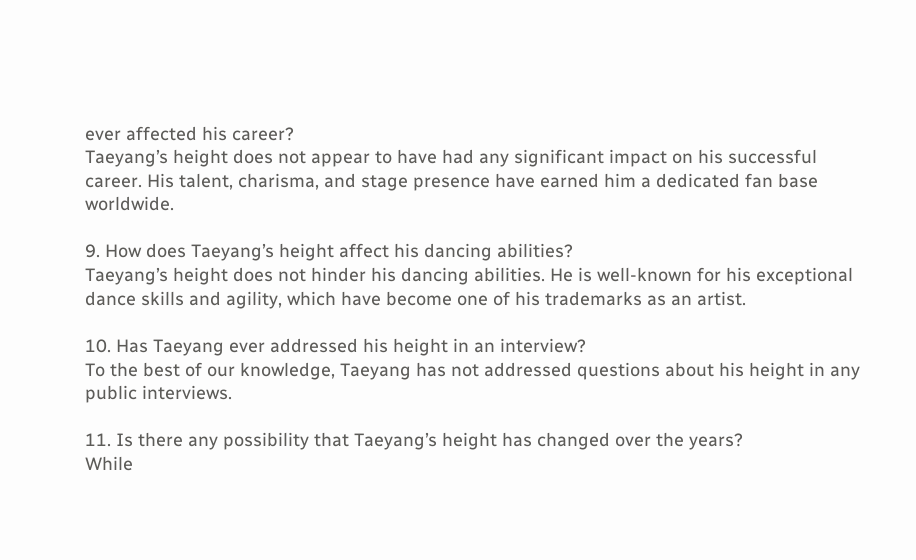ever affected his career?
Taeyang’s height does not appear to have had any significant impact on his successful career. His talent, charisma, and stage presence have earned him a dedicated fan base worldwide.

9. How does Taeyang’s height affect his dancing abilities?
Taeyang’s height does not hinder his dancing abilities. He is well-known for his exceptional dance skills and agility, which have become one of his trademarks as an artist.

10. Has Taeyang ever addressed his height in an interview?
To the best of our knowledge, Taeyang has not addressed questions about his height in any public interviews.

11. Is there any possibility that Taeyang’s height has changed over the years?
While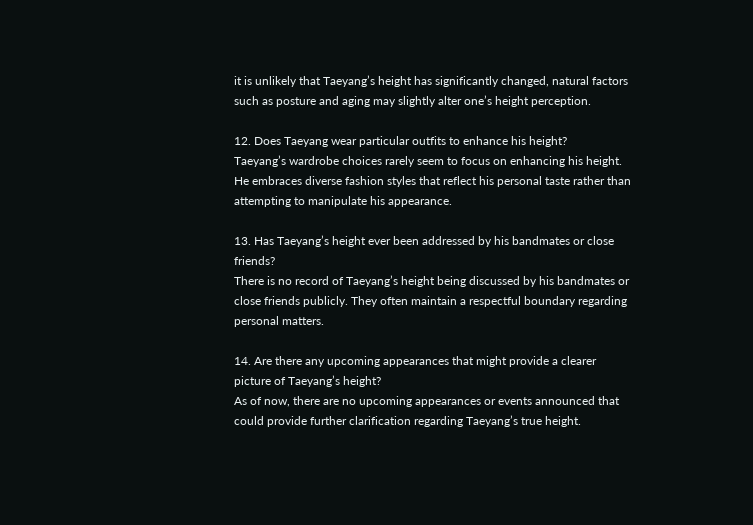it is unlikely that Taeyang’s height has significantly changed, natural factors such as posture and aging may slightly alter one’s height perception.

12. Does Taeyang wear particular outfits to enhance his height?
Taeyang’s wardrobe choices rarely seem to focus on enhancing his height. He embraces diverse fashion styles that reflect his personal taste rather than attempting to manipulate his appearance.

13. Has Taeyang’s height ever been addressed by his bandmates or close friends?
There is no record of Taeyang’s height being discussed by his bandmates or close friends publicly. They often maintain a respectful boundary regarding personal matters.

14. Are there any upcoming appearances that might provide a clearer picture of Taeyang’s height?
As of now, there are no upcoming appearances or events announced that could provide further clarification regarding Taeyang’s true height.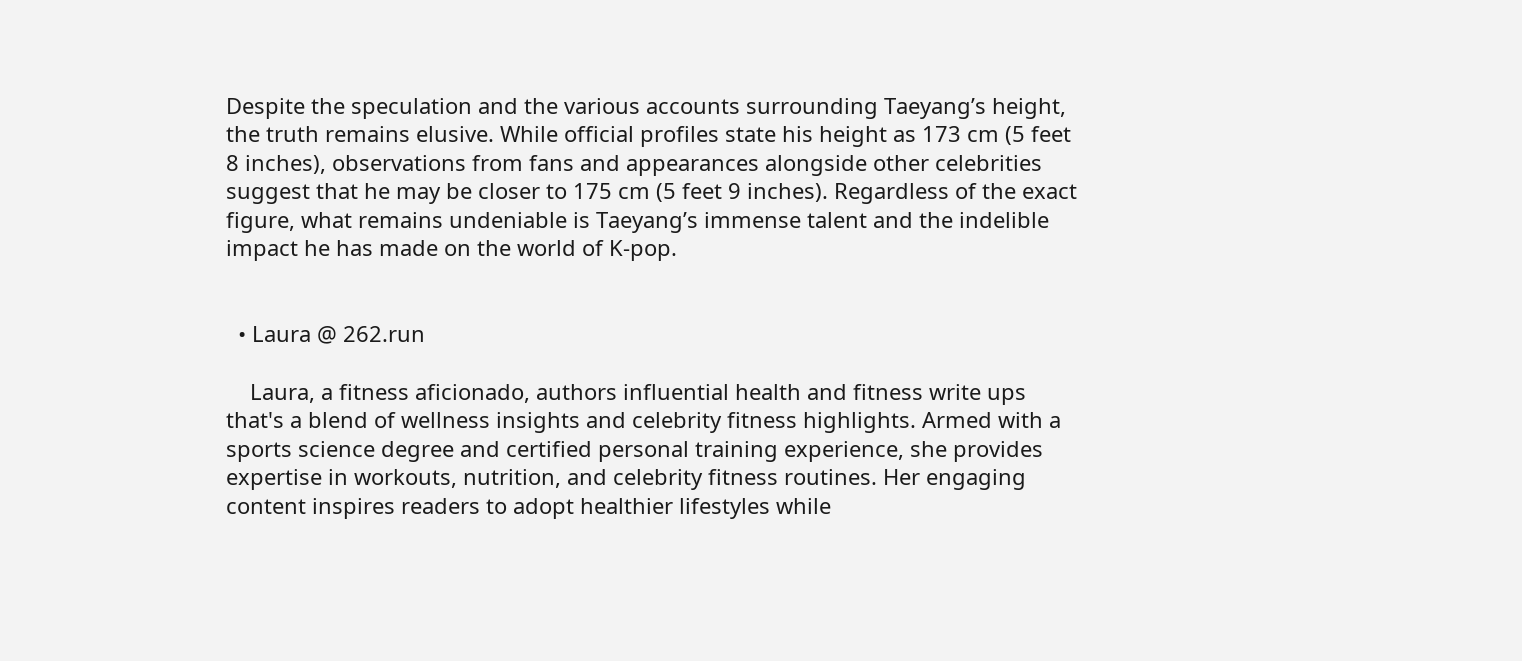Despite the speculation and the various accounts surrounding Taeyang’s height, the truth remains elusive. While official profiles state his height as 173 cm (5 feet 8 inches), observations from fans and appearances alongside other celebrities suggest that he may be closer to 175 cm (5 feet 9 inches). Regardless of the exact figure, what remains undeniable is Taeyang’s immense talent and the indelible impact he has made on the world of K-pop.


  • Laura @ 262.run

    Laura, a fitness aficionado, authors influential health and fitness write ups that's a blend of wellness insights and celebrity fitness highlights. Armed with a sports science degree and certified personal training experience, she provides expertise in workouts, nutrition, and celebrity fitness routines. Her engaging content inspires readers to adopt healthier lifestyles while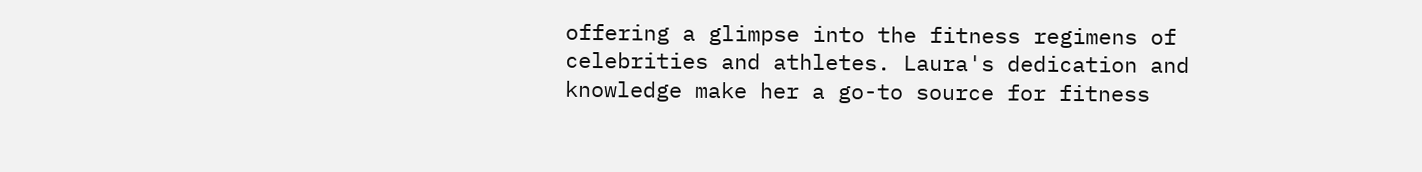offering a glimpse into the fitness regimens of celebrities and athletes. Laura's dedication and knowledge make her a go-to source for fitness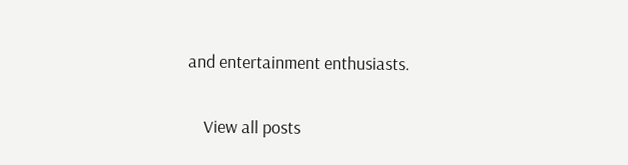and entertainment enthusiasts.

    View all posts